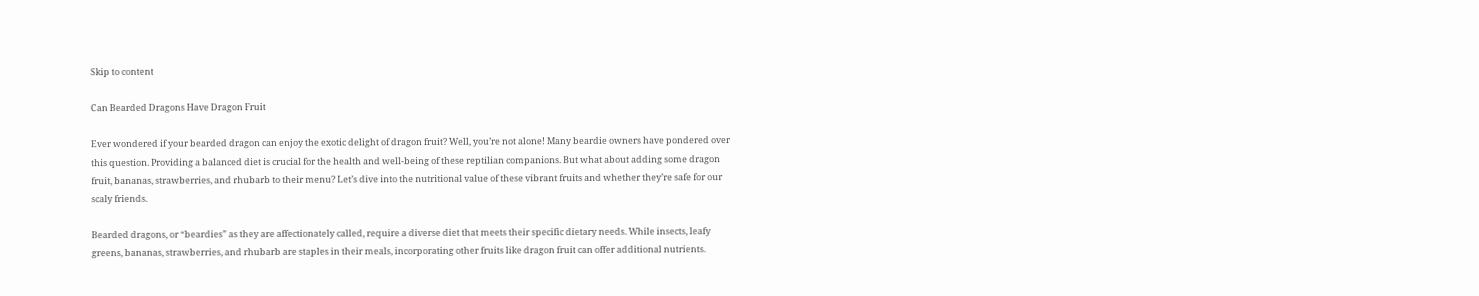Skip to content

Can Bearded Dragons Have Dragon Fruit

Ever wondered if your bearded dragon can enjoy the exotic delight of dragon fruit? Well, you’re not alone! Many beardie owners have pondered over this question. Providing a balanced diet is crucial for the health and well-being of these reptilian companions. But what about adding some dragon fruit, bananas, strawberries, and rhubarb to their menu? Let’s dive into the nutritional value of these vibrant fruits and whether they’re safe for our scaly friends.

Bearded dragons, or “beardies” as they are affectionately called, require a diverse diet that meets their specific dietary needs. While insects, leafy greens, bananas, strawberries, and rhubarb are staples in their meals, incorporating other fruits like dragon fruit can offer additional nutrients.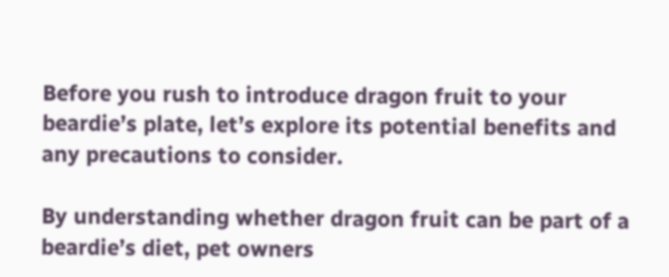Before you rush to introduce dragon fruit to your beardie’s plate, let’s explore its potential benefits and any precautions to consider.

By understanding whether dragon fruit can be part of a beardie’s diet, pet owners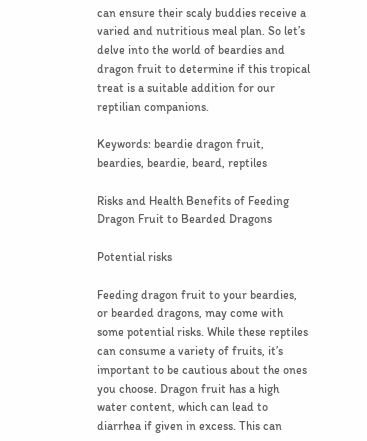can ensure their scaly buddies receive a varied and nutritious meal plan. So let’s delve into the world of beardies and dragon fruit to determine if this tropical treat is a suitable addition for our reptilian companions.

Keywords: beardie dragon fruit, beardies, beardie, beard, reptiles

Risks and Health Benefits of Feeding Dragon Fruit to Bearded Dragons

Potential risks

Feeding dragon fruit to your beardies, or bearded dragons, may come with some potential risks. While these reptiles can consume a variety of fruits, it’s important to be cautious about the ones you choose. Dragon fruit has a high water content, which can lead to diarrhea if given in excess. This can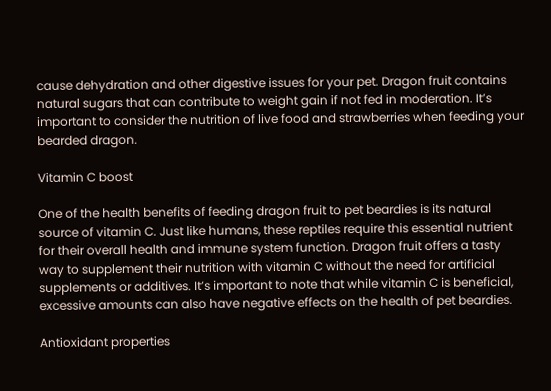cause dehydration and other digestive issues for your pet. Dragon fruit contains natural sugars that can contribute to weight gain if not fed in moderation. It’s important to consider the nutrition of live food and strawberries when feeding your bearded dragon.

Vitamin C boost

One of the health benefits of feeding dragon fruit to pet beardies is its natural source of vitamin C. Just like humans, these reptiles require this essential nutrient for their overall health and immune system function. Dragon fruit offers a tasty way to supplement their nutrition with vitamin C without the need for artificial supplements or additives. It’s important to note that while vitamin C is beneficial, excessive amounts can also have negative effects on the health of pet beardies.

Antioxidant properties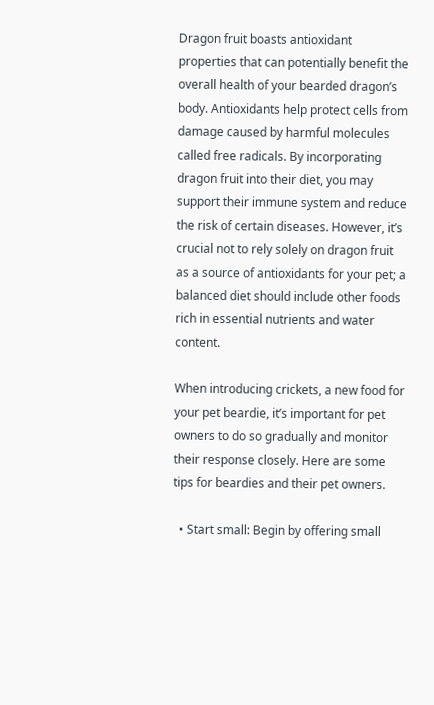Dragon fruit boasts antioxidant properties that can potentially benefit the overall health of your bearded dragon’s body. Antioxidants help protect cells from damage caused by harmful molecules called free radicals. By incorporating dragon fruit into their diet, you may support their immune system and reduce the risk of certain diseases. However, it’s crucial not to rely solely on dragon fruit as a source of antioxidants for your pet; a balanced diet should include other foods rich in essential nutrients and water content.

When introducing crickets, a new food for your pet beardie, it’s important for pet owners to do so gradually and monitor their response closely. Here are some tips for beardies and their pet owners.

  • Start small: Begin by offering small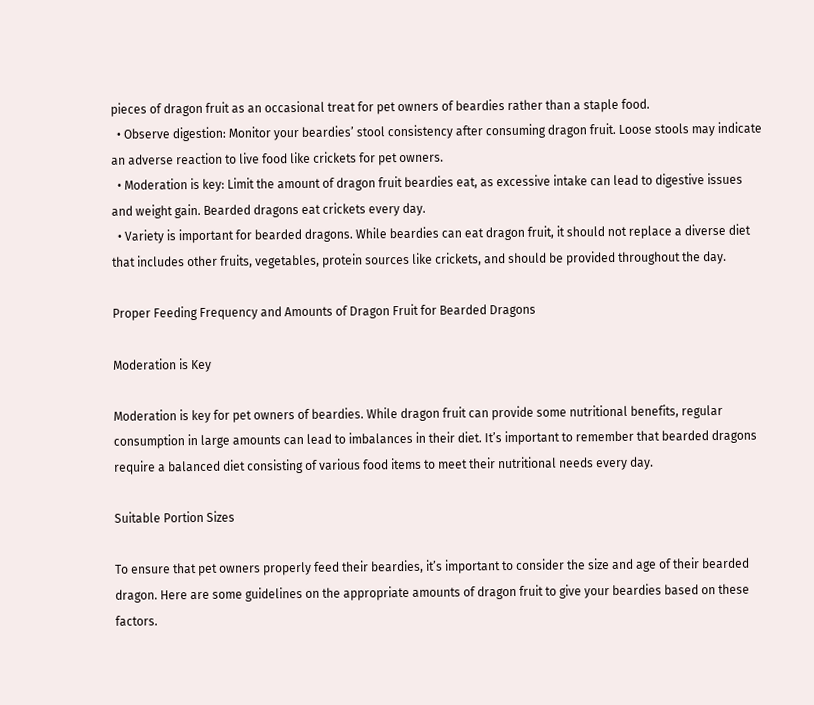pieces of dragon fruit as an occasional treat for pet owners of beardies rather than a staple food.
  • Observe digestion: Monitor your beardies’ stool consistency after consuming dragon fruit. Loose stools may indicate an adverse reaction to live food like crickets for pet owners.
  • Moderation is key: Limit the amount of dragon fruit beardies eat, as excessive intake can lead to digestive issues and weight gain. Bearded dragons eat crickets every day.
  • Variety is important for bearded dragons. While beardies can eat dragon fruit, it should not replace a diverse diet that includes other fruits, vegetables, protein sources like crickets, and should be provided throughout the day.

Proper Feeding Frequency and Amounts of Dragon Fruit for Bearded Dragons

Moderation is Key

Moderation is key for pet owners of beardies. While dragon fruit can provide some nutritional benefits, regular consumption in large amounts can lead to imbalances in their diet. It’s important to remember that bearded dragons require a balanced diet consisting of various food items to meet their nutritional needs every day.

Suitable Portion Sizes

To ensure that pet owners properly feed their beardies, it’s important to consider the size and age of their bearded dragon. Here are some guidelines on the appropriate amounts of dragon fruit to give your beardies based on these factors.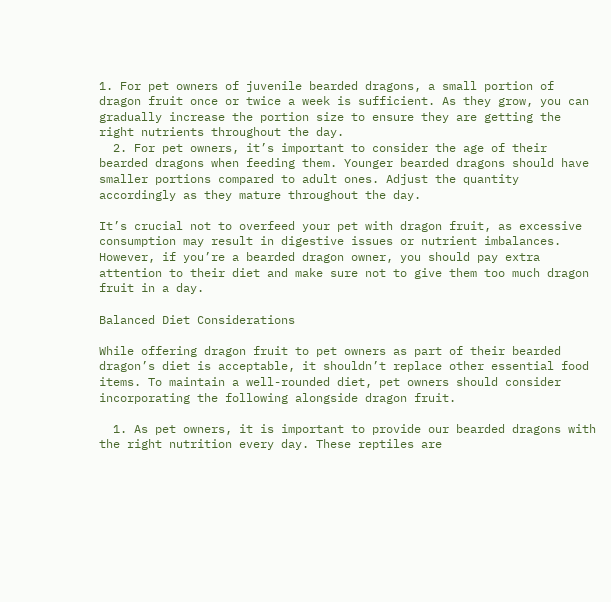1. For pet owners of juvenile bearded dragons, a small portion of dragon fruit once or twice a week is sufficient. As they grow, you can gradually increase the portion size to ensure they are getting the right nutrients throughout the day.
  2. For pet owners, it’s important to consider the age of their bearded dragons when feeding them. Younger bearded dragons should have smaller portions compared to adult ones. Adjust the quantity accordingly as they mature throughout the day.

It’s crucial not to overfeed your pet with dragon fruit, as excessive consumption may result in digestive issues or nutrient imbalances. However, if you’re a bearded dragon owner, you should pay extra attention to their diet and make sure not to give them too much dragon fruit in a day.

Balanced Diet Considerations

While offering dragon fruit to pet owners as part of their bearded dragon’s diet is acceptable, it shouldn’t replace other essential food items. To maintain a well-rounded diet, pet owners should consider incorporating the following alongside dragon fruit.

  1. As pet owners, it is important to provide our bearded dragons with the right nutrition every day. These reptiles are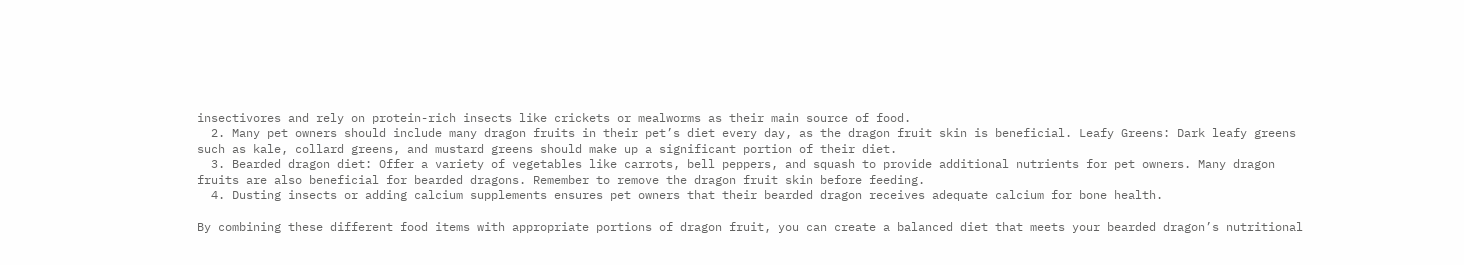insectivores and rely on protein-rich insects like crickets or mealworms as their main source of food.
  2. Many pet owners should include many dragon fruits in their pet’s diet every day, as the dragon fruit skin is beneficial. Leafy Greens: Dark leafy greens such as kale, collard greens, and mustard greens should make up a significant portion of their diet.
  3. Bearded dragon diet: Offer a variety of vegetables like carrots, bell peppers, and squash to provide additional nutrients for pet owners. Many dragon fruits are also beneficial for bearded dragons. Remember to remove the dragon fruit skin before feeding.
  4. Dusting insects or adding calcium supplements ensures pet owners that their bearded dragon receives adequate calcium for bone health.

By combining these different food items with appropriate portions of dragon fruit, you can create a balanced diet that meets your bearded dragon’s nutritional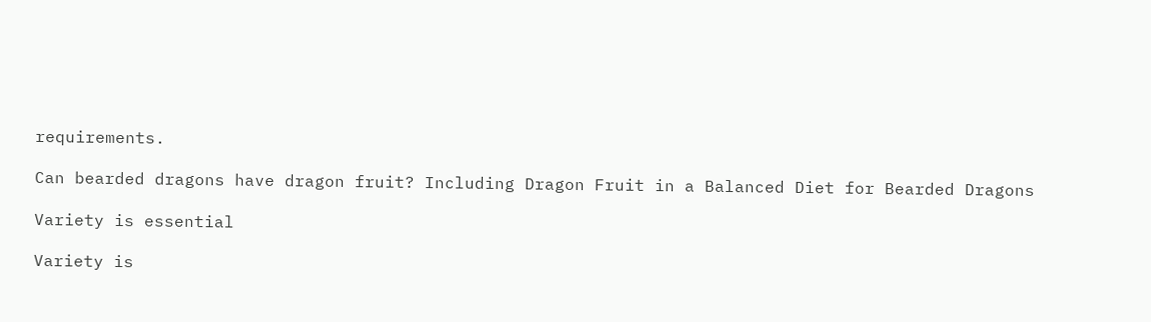requirements.

Can bearded dragons have dragon fruit? Including Dragon Fruit in a Balanced Diet for Bearded Dragons

Variety is essential

Variety is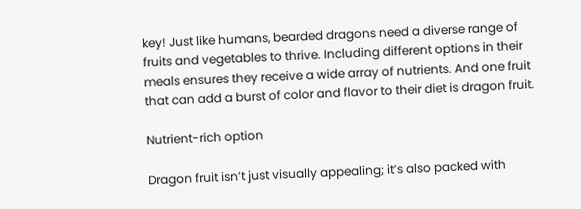key! Just like humans, bearded dragons need a diverse range of fruits and vegetables to thrive. Including different options in their meals ensures they receive a wide array of nutrients. And one fruit that can add a burst of color and flavor to their diet is dragon fruit.

Nutrient-rich option

Dragon fruit isn’t just visually appealing; it’s also packed with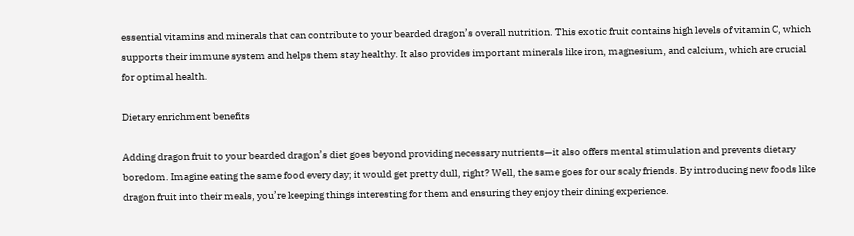essential vitamins and minerals that can contribute to your bearded dragon’s overall nutrition. This exotic fruit contains high levels of vitamin C, which supports their immune system and helps them stay healthy. It also provides important minerals like iron, magnesium, and calcium, which are crucial for optimal health.

Dietary enrichment benefits

Adding dragon fruit to your bearded dragon’s diet goes beyond providing necessary nutrients—it also offers mental stimulation and prevents dietary boredom. Imagine eating the same food every day; it would get pretty dull, right? Well, the same goes for our scaly friends. By introducing new foods like dragon fruit into their meals, you’re keeping things interesting for them and ensuring they enjoy their dining experience.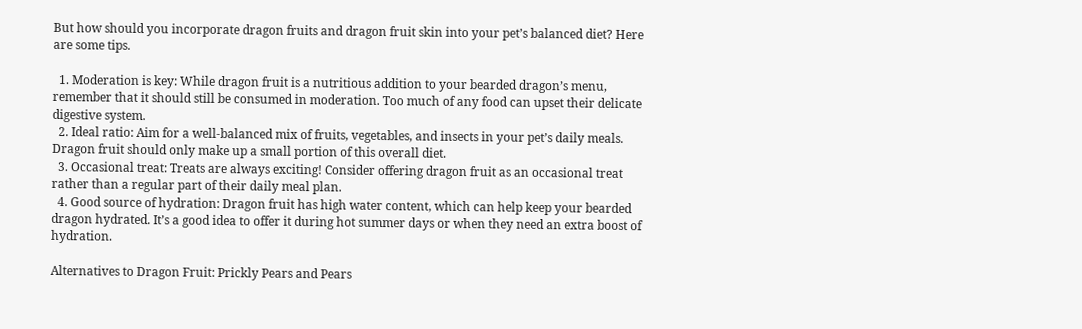But how should you incorporate dragon fruits and dragon fruit skin into your pet’s balanced diet? Here are some tips.

  1. Moderation is key: While dragon fruit is a nutritious addition to your bearded dragon’s menu, remember that it should still be consumed in moderation. Too much of any food can upset their delicate digestive system.
  2. Ideal ratio: Aim for a well-balanced mix of fruits, vegetables, and insects in your pet’s daily meals. Dragon fruit should only make up a small portion of this overall diet.
  3. Occasional treat: Treats are always exciting! Consider offering dragon fruit as an occasional treat rather than a regular part of their daily meal plan.
  4. Good source of hydration: Dragon fruit has high water content, which can help keep your bearded dragon hydrated. It’s a good idea to offer it during hot summer days or when they need an extra boost of hydration.

Alternatives to Dragon Fruit: Prickly Pears and Pears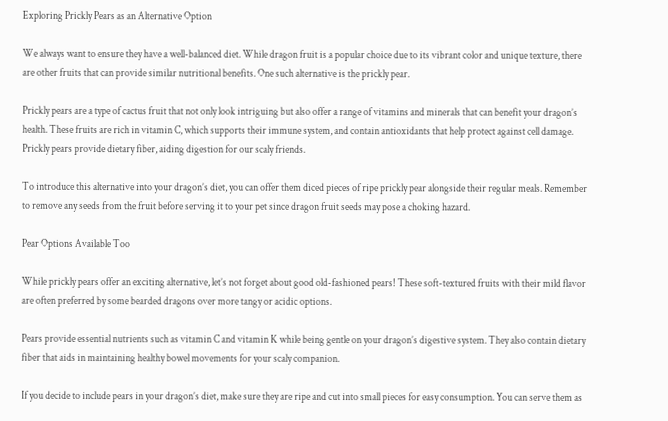Exploring Prickly Pears as an Alternative Option

We always want to ensure they have a well-balanced diet. While dragon fruit is a popular choice due to its vibrant color and unique texture, there are other fruits that can provide similar nutritional benefits. One such alternative is the prickly pear.

Prickly pears are a type of cactus fruit that not only look intriguing but also offer a range of vitamins and minerals that can benefit your dragon’s health. These fruits are rich in vitamin C, which supports their immune system, and contain antioxidants that help protect against cell damage. Prickly pears provide dietary fiber, aiding digestion for our scaly friends.

To introduce this alternative into your dragon’s diet, you can offer them diced pieces of ripe prickly pear alongside their regular meals. Remember to remove any seeds from the fruit before serving it to your pet since dragon fruit seeds may pose a choking hazard.

Pear Options Available Too

While prickly pears offer an exciting alternative, let’s not forget about good old-fashioned pears! These soft-textured fruits with their mild flavor are often preferred by some bearded dragons over more tangy or acidic options.

Pears provide essential nutrients such as vitamin C and vitamin K while being gentle on your dragon’s digestive system. They also contain dietary fiber that aids in maintaining healthy bowel movements for your scaly companion.

If you decide to include pears in your dragon’s diet, make sure they are ripe and cut into small pieces for easy consumption. You can serve them as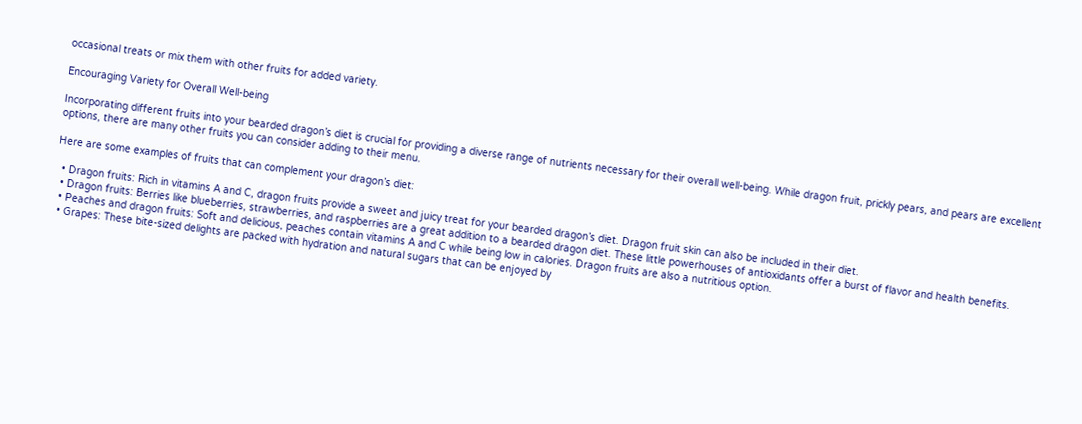occasional treats or mix them with other fruits for added variety.

Encouraging Variety for Overall Well-being

Incorporating different fruits into your bearded dragon’s diet is crucial for providing a diverse range of nutrients necessary for their overall well-being. While dragon fruit, prickly pears, and pears are excellent options, there are many other fruits you can consider adding to their menu.

Here are some examples of fruits that can complement your dragon’s diet:

  • Dragon fruits: Rich in vitamins A and C, dragon fruits provide a sweet and juicy treat for your bearded dragon’s diet. Dragon fruit skin can also be included in their diet.
  • Dragon fruits: Berries like blueberries, strawberries, and raspberries are a great addition to a bearded dragon diet. These little powerhouses of antioxidants offer a burst of flavor and health benefits.
  • Peaches and dragon fruits: Soft and delicious, peaches contain vitamins A and C while being low in calories. Dragon fruits are also a nutritious option.
  • Grapes: These bite-sized delights are packed with hydration and natural sugars that can be enjoyed by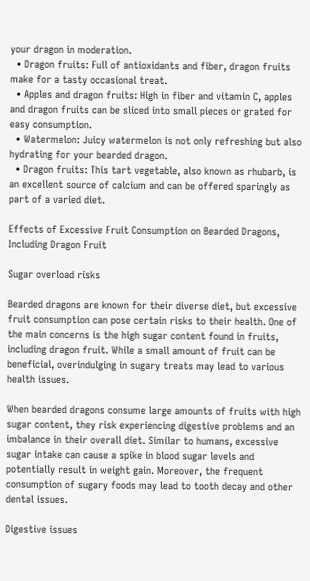your dragon in moderation.
  • Dragon fruits: Full of antioxidants and fiber, dragon fruits make for a tasty occasional treat.
  • Apples and dragon fruits: High in fiber and vitamin C, apples and dragon fruits can be sliced into small pieces or grated for easy consumption.
  • Watermelon: Juicy watermelon is not only refreshing but also hydrating for your bearded dragon.
  • Dragon fruits: This tart vegetable, also known as rhubarb, is an excellent source of calcium and can be offered sparingly as part of a varied diet.

Effects of Excessive Fruit Consumption on Bearded Dragons, Including Dragon Fruit

Sugar overload risks

Bearded dragons are known for their diverse diet, but excessive fruit consumption can pose certain risks to their health. One of the main concerns is the high sugar content found in fruits, including dragon fruit. While a small amount of fruit can be beneficial, overindulging in sugary treats may lead to various health issues.

When bearded dragons consume large amounts of fruits with high sugar content, they risk experiencing digestive problems and an imbalance in their overall diet. Similar to humans, excessive sugar intake can cause a spike in blood sugar levels and potentially result in weight gain. Moreover, the frequent consumption of sugary foods may lead to tooth decay and other dental issues.

Digestive issues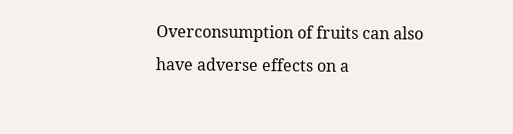Overconsumption of fruits can also have adverse effects on a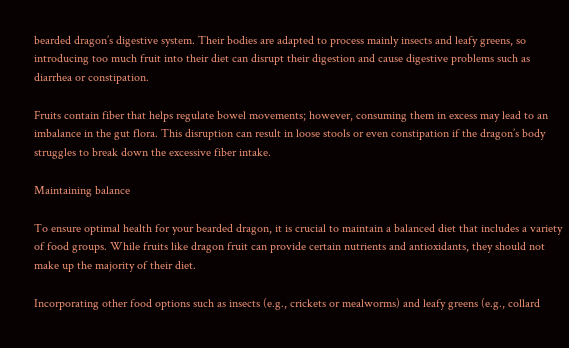bearded dragon’s digestive system. Their bodies are adapted to process mainly insects and leafy greens, so introducing too much fruit into their diet can disrupt their digestion and cause digestive problems such as diarrhea or constipation.

Fruits contain fiber that helps regulate bowel movements; however, consuming them in excess may lead to an imbalance in the gut flora. This disruption can result in loose stools or even constipation if the dragon’s body struggles to break down the excessive fiber intake.

Maintaining balance

To ensure optimal health for your bearded dragon, it is crucial to maintain a balanced diet that includes a variety of food groups. While fruits like dragon fruit can provide certain nutrients and antioxidants, they should not make up the majority of their diet.

Incorporating other food options such as insects (e.g., crickets or mealworms) and leafy greens (e.g., collard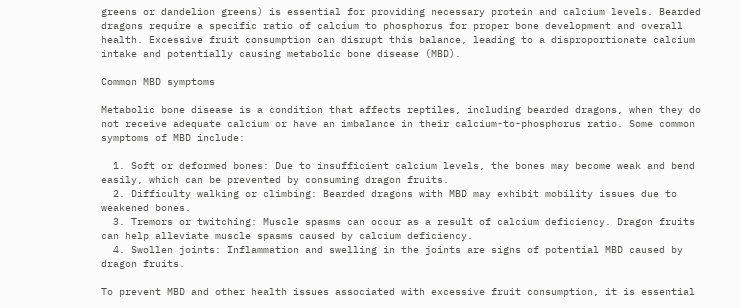greens or dandelion greens) is essential for providing necessary protein and calcium levels. Bearded dragons require a specific ratio of calcium to phosphorus for proper bone development and overall health. Excessive fruit consumption can disrupt this balance, leading to a disproportionate calcium intake and potentially causing metabolic bone disease (MBD).

Common MBD symptoms

Metabolic bone disease is a condition that affects reptiles, including bearded dragons, when they do not receive adequate calcium or have an imbalance in their calcium-to-phosphorus ratio. Some common symptoms of MBD include:

  1. Soft or deformed bones: Due to insufficient calcium levels, the bones may become weak and bend easily, which can be prevented by consuming dragon fruits.
  2. Difficulty walking or climbing: Bearded dragons with MBD may exhibit mobility issues due to weakened bones.
  3. Tremors or twitching: Muscle spasms can occur as a result of calcium deficiency. Dragon fruits can help alleviate muscle spasms caused by calcium deficiency.
  4. Swollen joints: Inflammation and swelling in the joints are signs of potential MBD caused by dragon fruits.

To prevent MBD and other health issues associated with excessive fruit consumption, it is essential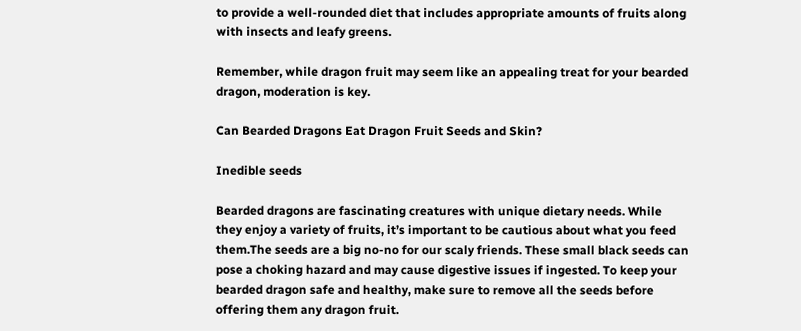to provide a well-rounded diet that includes appropriate amounts of fruits along with insects and leafy greens.

Remember, while dragon fruit may seem like an appealing treat for your bearded dragon, moderation is key.

Can Bearded Dragons Eat Dragon Fruit Seeds and Skin?

Inedible seeds

Bearded dragons are fascinating creatures with unique dietary needs. While they enjoy a variety of fruits, it’s important to be cautious about what you feed them.The seeds are a big no-no for our scaly friends. These small black seeds can pose a choking hazard and may cause digestive issues if ingested. To keep your bearded dragon safe and healthy, make sure to remove all the seeds before offering them any dragon fruit.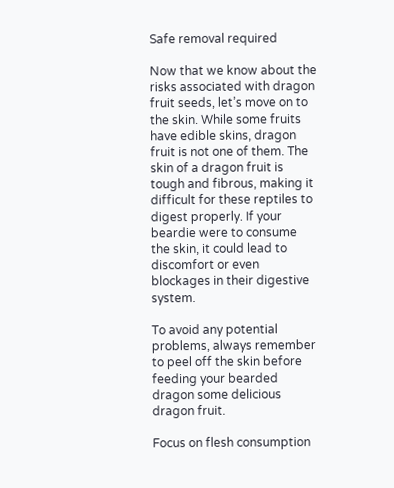Safe removal required

Now that we know about the risks associated with dragon fruit seeds, let’s move on to the skin. While some fruits have edible skins, dragon fruit is not one of them. The skin of a dragon fruit is tough and fibrous, making it difficult for these reptiles to digest properly. If your beardie were to consume the skin, it could lead to discomfort or even blockages in their digestive system.

To avoid any potential problems, always remember to peel off the skin before feeding your bearded dragon some delicious dragon fruit.

Focus on flesh consumption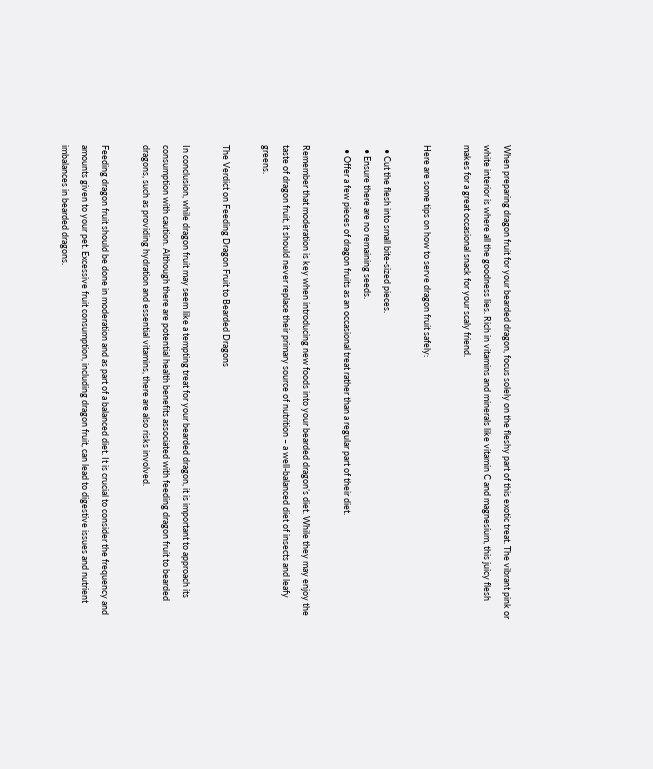When preparing dragon fruit for your bearded dragon, focus solely on the fleshy part of this exotic treat. The vibrant pink or white interior is where all the goodness lies. Rich in vitamins and minerals like vitamin C and magnesium, this juicy flesh makes for a great occasional snack for your scaly friend.

Here are some tips on how to serve dragon fruit safely:

  • Cut the flesh into small bite-sized pieces.
  • Ensure there are no remaining seeds.
  • Offer a few pieces of dragon fruits as an occasional treat rather than a regular part of their diet.

Remember that moderation is key when introducing new foods into your bearded dragon’s diet. While they may enjoy the taste of dragon fruit, it should never replace their primary source of nutrition – a well-balanced diet of insects and leafy greens.

The Verdict on Feeding Dragon Fruit to Bearded Dragons

In conclusion, while dragon fruit may seem like a tempting treat for your bearded dragon, it is important to approach its consumption with caution. Although there are potential health benefits associated with feeding dragon fruit to bearded dragons, such as providing hydration and essential vitamins, there are also risks involved.

Feeding dragon fruit should be done in moderation and as part of a balanced diet. It is crucial to consider the frequency and amounts given to your pet. Excessive fruit consumption, including dragon fruit, can lead to digestive issues and nutrient imbalances in bearded dragons.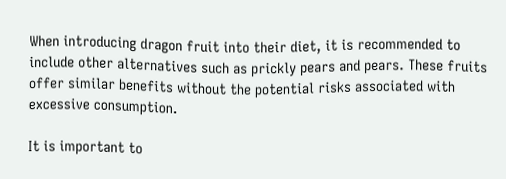When introducing dragon fruit into their diet, it is recommended to include other alternatives such as prickly pears and pears. These fruits offer similar benefits without the potential risks associated with excessive consumption.

It is important to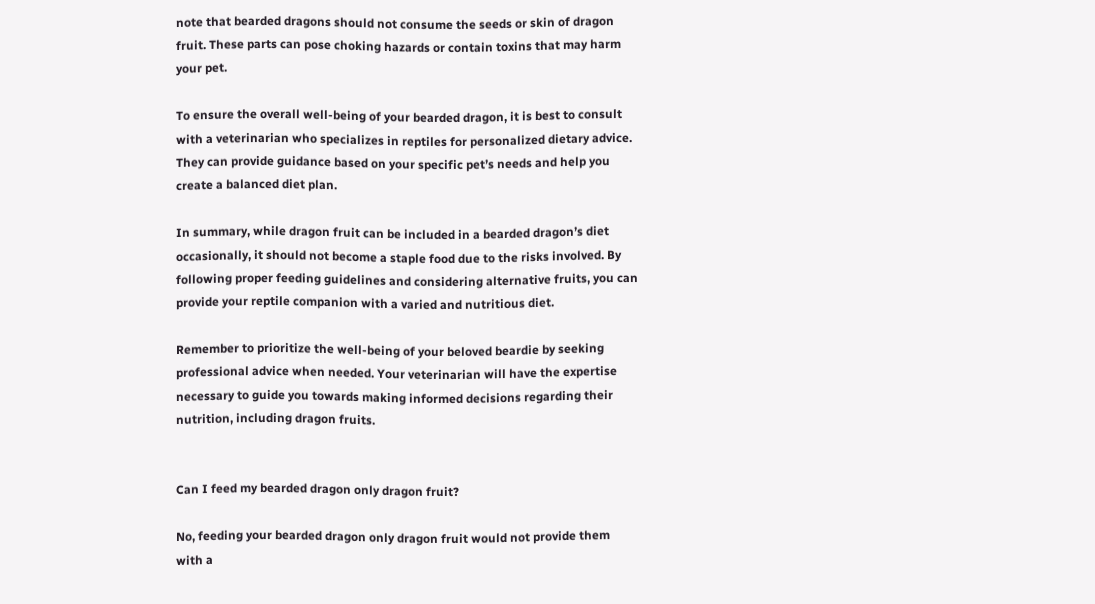note that bearded dragons should not consume the seeds or skin of dragon fruit. These parts can pose choking hazards or contain toxins that may harm your pet.

To ensure the overall well-being of your bearded dragon, it is best to consult with a veterinarian who specializes in reptiles for personalized dietary advice. They can provide guidance based on your specific pet’s needs and help you create a balanced diet plan.

In summary, while dragon fruit can be included in a bearded dragon’s diet occasionally, it should not become a staple food due to the risks involved. By following proper feeding guidelines and considering alternative fruits, you can provide your reptile companion with a varied and nutritious diet.

Remember to prioritize the well-being of your beloved beardie by seeking professional advice when needed. Your veterinarian will have the expertise necessary to guide you towards making informed decisions regarding their nutrition, including dragon fruits.


Can I feed my bearded dragon only dragon fruit?

No, feeding your bearded dragon only dragon fruit would not provide them with a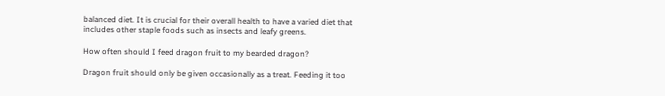balanced diet. It is crucial for their overall health to have a varied diet that includes other staple foods such as insects and leafy greens.

How often should I feed dragon fruit to my bearded dragon?

Dragon fruit should only be given occasionally as a treat. Feeding it too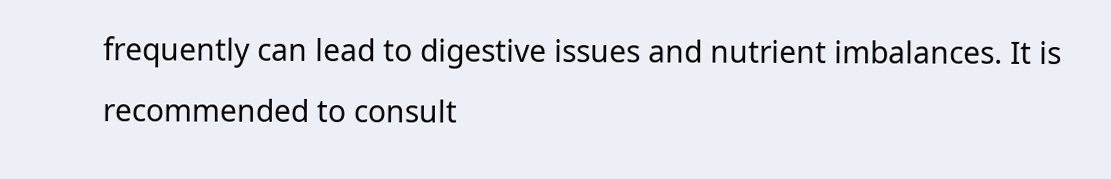frequently can lead to digestive issues and nutrient imbalances. It is recommended to consult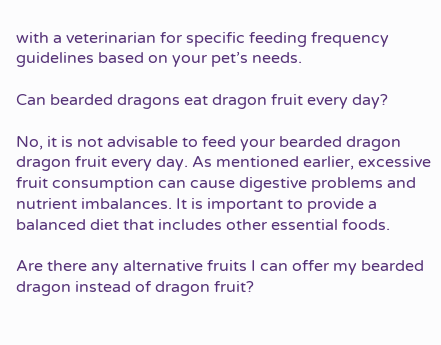with a veterinarian for specific feeding frequency guidelines based on your pet’s needs.

Can bearded dragons eat dragon fruit every day?

No, it is not advisable to feed your bearded dragon dragon fruit every day. As mentioned earlier, excessive fruit consumption can cause digestive problems and nutrient imbalances. It is important to provide a balanced diet that includes other essential foods.

Are there any alternative fruits I can offer my bearded dragon instead of dragon fruit?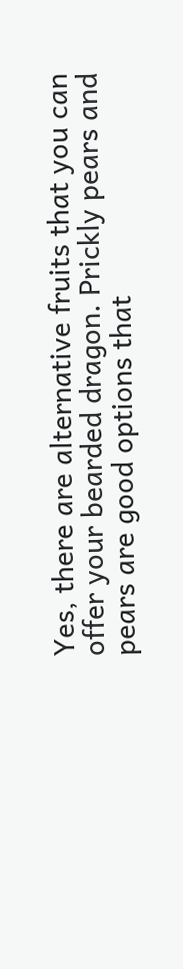Yes, there are alternative fruits that you can offer your bearded dragon. Prickly pears and pears are good options that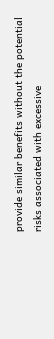provide similar benefits without the potential risks associated with excessive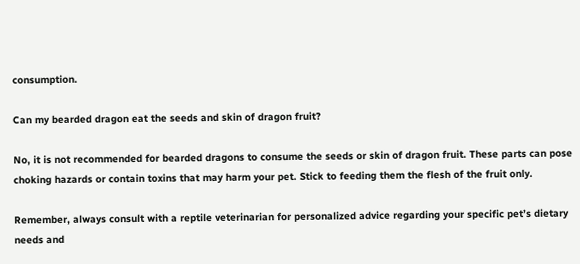consumption.

Can my bearded dragon eat the seeds and skin of dragon fruit?

No, it is not recommended for bearded dragons to consume the seeds or skin of dragon fruit. These parts can pose choking hazards or contain toxins that may harm your pet. Stick to feeding them the flesh of the fruit only.

Remember, always consult with a reptile veterinarian for personalized advice regarding your specific pet’s dietary needs and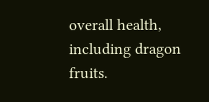overall health, including dragon fruits.